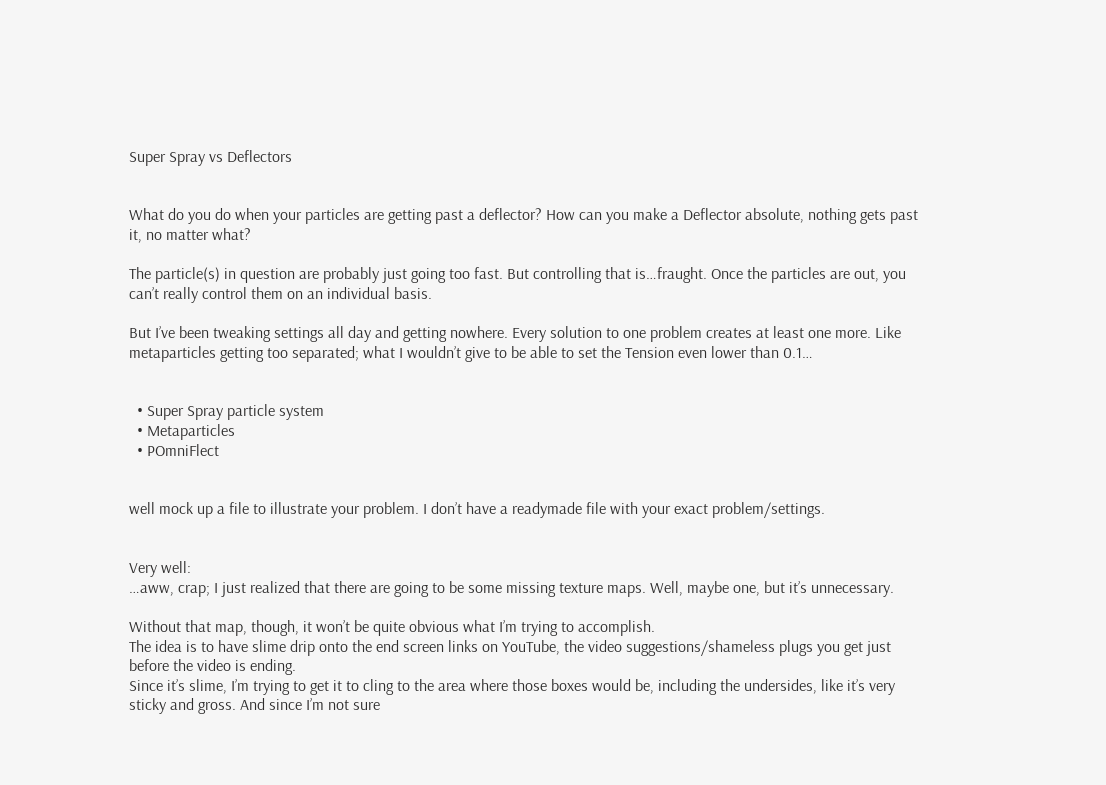Super Spray vs Deflectors


What do you do when your particles are getting past a deflector? How can you make a Deflector absolute, nothing gets past it, no matter what?

The particle(s) in question are probably just going too fast. But controlling that is…fraught. Once the particles are out, you can’t really control them on an individual basis.

But I’ve been tweaking settings all day and getting nowhere. Every solution to one problem creates at least one more. Like metaparticles getting too separated; what I wouldn’t give to be able to set the Tension even lower than 0.1…


  • Super Spray particle system
  • Metaparticles
  • POmniFlect


well mock up a file to illustrate your problem. I don’t have a readymade file with your exact problem/settings.


Very well:
…aww, crap; I just realized that there are going to be some missing texture maps. Well, maybe one, but it’s unnecessary.

Without that map, though, it won’t be quite obvious what I’m trying to accomplish.
The idea is to have slime drip onto the end screen links on YouTube, the video suggestions/shameless plugs you get just before the video is ending.
Since it’s slime, I’m trying to get it to cling to the area where those boxes would be, including the undersides, like it’s very sticky and gross. And since I’m not sure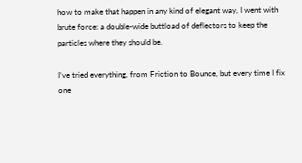how to make that happen in any kind of elegant way, I went with brute force: a double-wide buttload of deflectors to keep the particles where they should be.

I’ve tried everything, from Friction to Bounce, but every time I fix one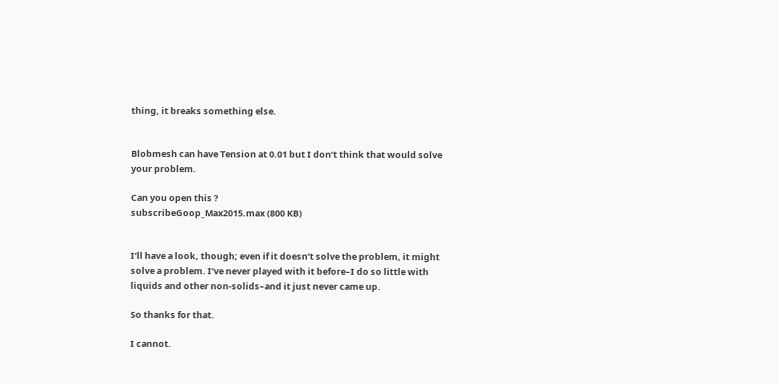thing, it breaks something else.


Blobmesh can have Tension at 0.01 but I don’t think that would solve your problem.

Can you open this ?
subscribeGoop_Max2015.max (800 KB)


I’ll have a look, though; even if it doesn’t solve the problem, it might solve a problem. I’ve never played with it before–I do so little with liquids and other non-solids–and it just never came up.

So thanks for that.

I cannot.